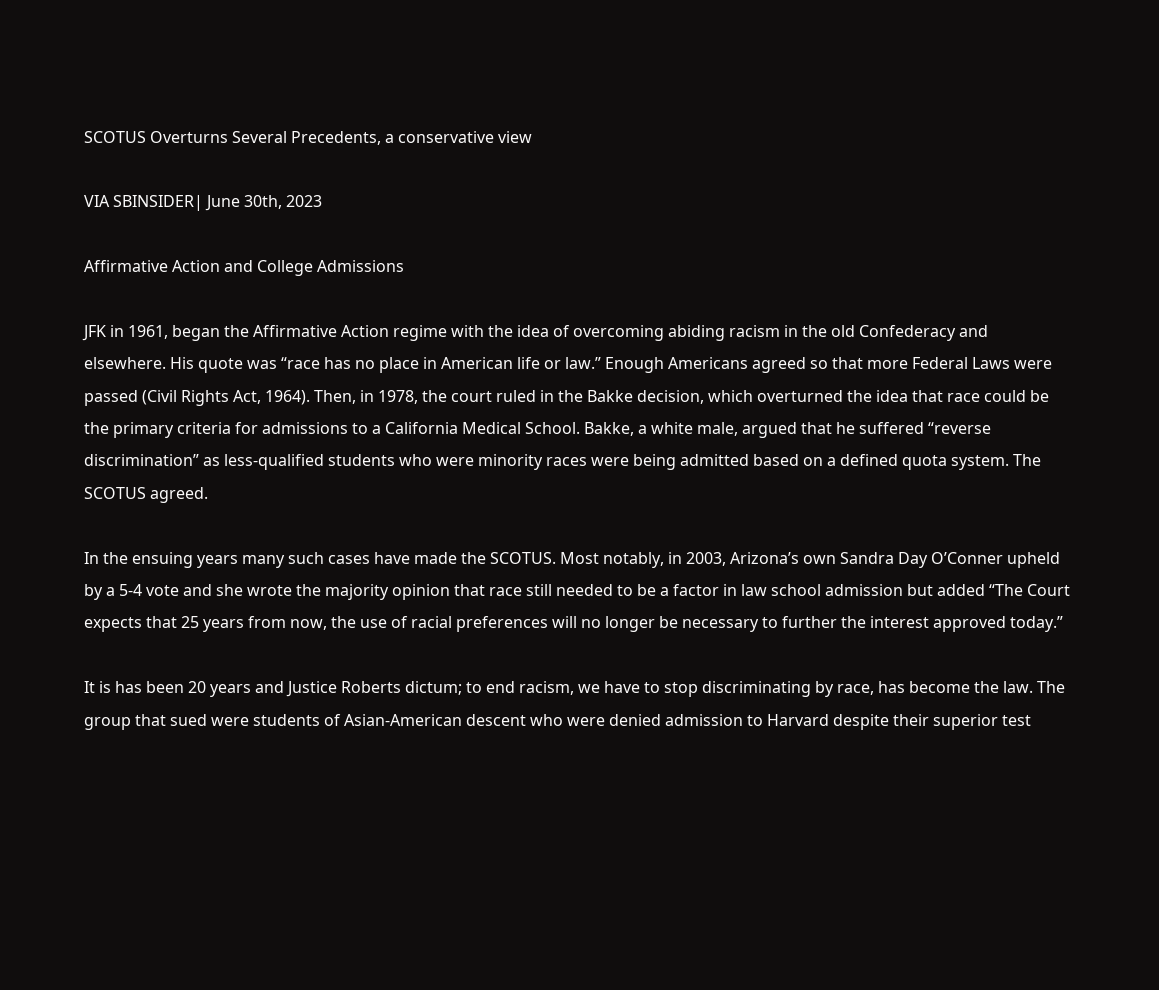SCOTUS Overturns Several Precedents, a conservative view

VIA SBINSIDER| June 30th, 2023

Affirmative Action and College Admissions

JFK in 1961, began the Affirmative Action regime with the idea of overcoming abiding racism in the old Confederacy and elsewhere. His quote was “race has no place in American life or law.” Enough Americans agreed so that more Federal Laws were passed (Civil Rights Act, 1964). Then, in 1978, the court ruled in the Bakke decision, which overturned the idea that race could be the primary criteria for admissions to a California Medical School. Bakke, a white male, argued that he suffered “reverse discrimination” as less-qualified students who were minority races were being admitted based on a defined quota system. The SCOTUS agreed.

In the ensuing years many such cases have made the SCOTUS. Most notably, in 2003, Arizona’s own Sandra Day O’Conner upheld by a 5-4 vote and she wrote the majority opinion that race still needed to be a factor in law school admission but added “The Court expects that 25 years from now, the use of racial preferences will no longer be necessary to further the interest approved today.”

It is has been 20 years and Justice Roberts dictum; to end racism, we have to stop discriminating by race, has become the law. The group that sued were students of Asian-American descent who were denied admission to Harvard despite their superior test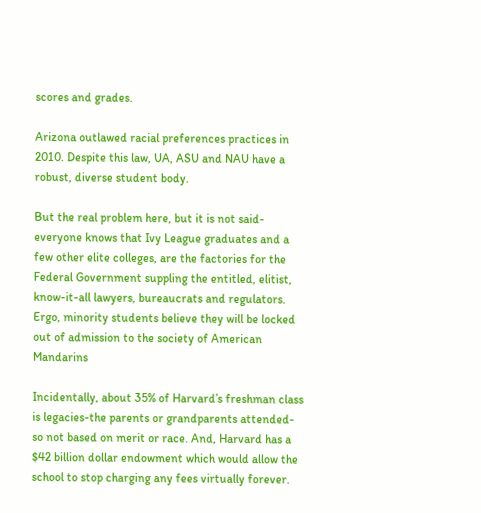scores and grades.

Arizona outlawed racial preferences practices in 2010. Despite this law, UA, ASU and NAU have a robust, diverse student body.

But the real problem here, but it is not said-everyone knows that Ivy League graduates and a few other elite colleges, are the factories for the Federal Government suppling the entitled, elitist, know-it-all lawyers, bureaucrats and regulators. Ergo, minority students believe they will be locked out of admission to the society of American Mandarins

Incidentally, about 35% of Harvard’s freshman class is legacies-the parents or grandparents attended-so not based on merit or race. And, Harvard has a $42 billion dollar endowment which would allow the school to stop charging any fees virtually forever.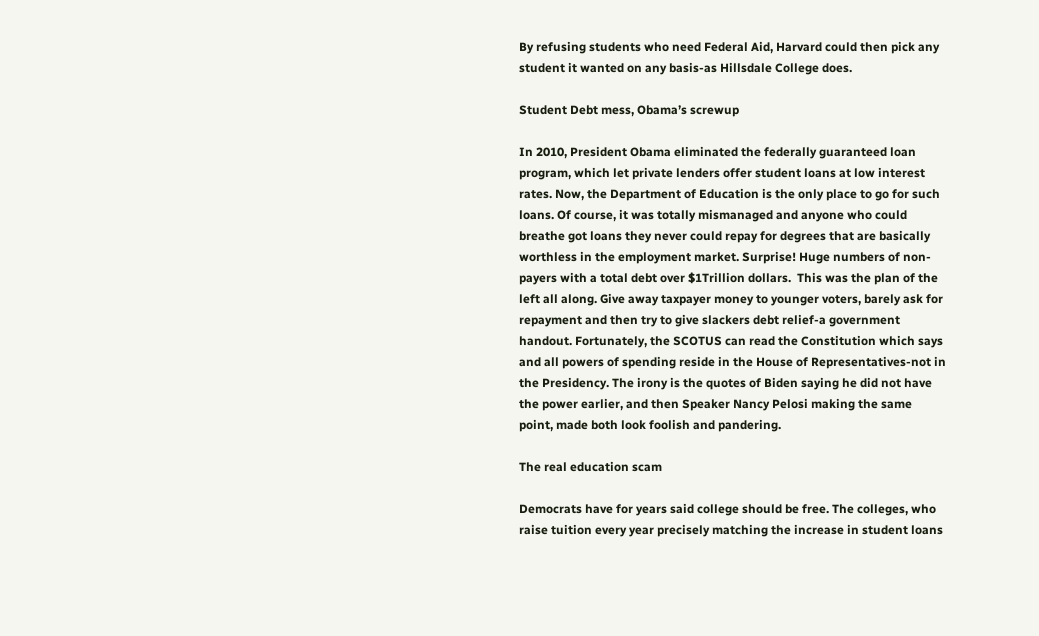By refusing students who need Federal Aid, Harvard could then pick any student it wanted on any basis-as Hillsdale College does.

Student Debt mess, Obama’s screwup

In 2010, President Obama eliminated the federally guaranteed loan program, which let private lenders offer student loans at low interest rates. Now, the Department of Education is the only place to go for such loans. Of course, it was totally mismanaged and anyone who could breathe got loans they never could repay for degrees that are basically worthless in the employment market. Surprise! Huge numbers of non-payers with a total debt over $1Trillion dollars.  This was the plan of the left all along. Give away taxpayer money to younger voters, barely ask for repayment and then try to give slackers debt relief-a government handout. Fortunately, the SCOTUS can read the Constitution which says and all powers of spending reside in the House of Representatives-not in the Presidency. The irony is the quotes of Biden saying he did not have the power earlier, and then Speaker Nancy Pelosi making the same point, made both look foolish and pandering.

The real education scam

Democrats have for years said college should be free. The colleges, who raise tuition every year precisely matching the increase in student loans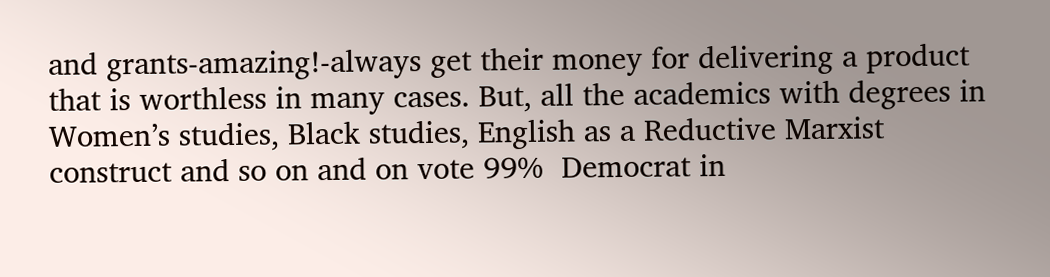and grants-amazing!-always get their money for delivering a product that is worthless in many cases. But, all the academics with degrees in Women’s studies, Black studies, English as a Reductive Marxist construct and so on and on vote 99%  Democrat in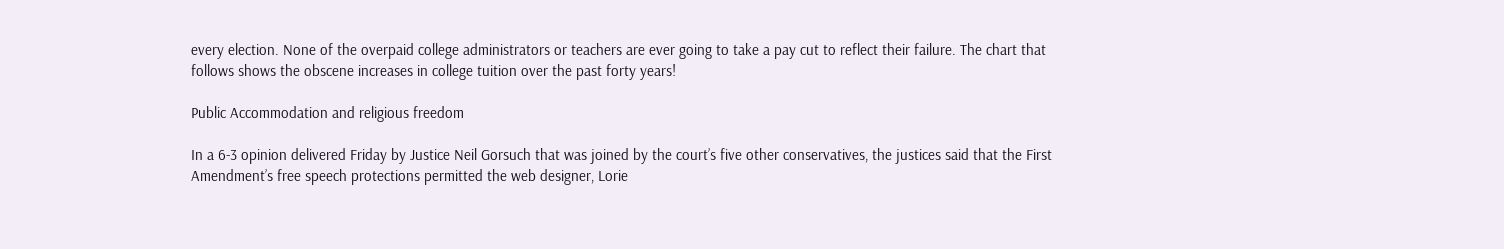every election. None of the overpaid college administrators or teachers are ever going to take a pay cut to reflect their failure. The chart that follows shows the obscene increases in college tuition over the past forty years!

Public Accommodation and religious freedom

In a 6-3 opinion delivered Friday by Justice Neil Gorsuch that was joined by the court’s five other conservatives, the justices said that the First Amendment’s free speech protections permitted the web designer, Lorie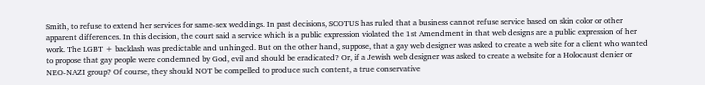Smith, to refuse to extend her services for same-sex weddings. In past decisions, SCOTUS has ruled that a business cannot refuse service based on skin color or other apparent differences. In this decision, the court said a service which is a public expression violated the 1st Amendment in that web designs are a public expression of her work. The LGBT + backlash was predictable and unhinged. But on the other hand, suppose, that a gay web designer was asked to create a web site for a client who wanted to propose that gay people were condemned by God, evil and should be eradicated? Or, if a Jewish web designer was asked to create a website for a Holocaust denier or NEO-NAZI group? Of course, they should NOT be compelled to produce such content, a true conservative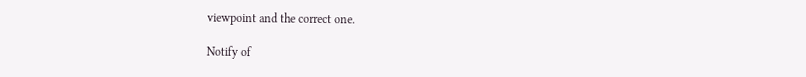viewpoint and the correct one.

Notify of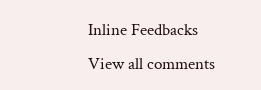Inline Feedbacks
View all comments